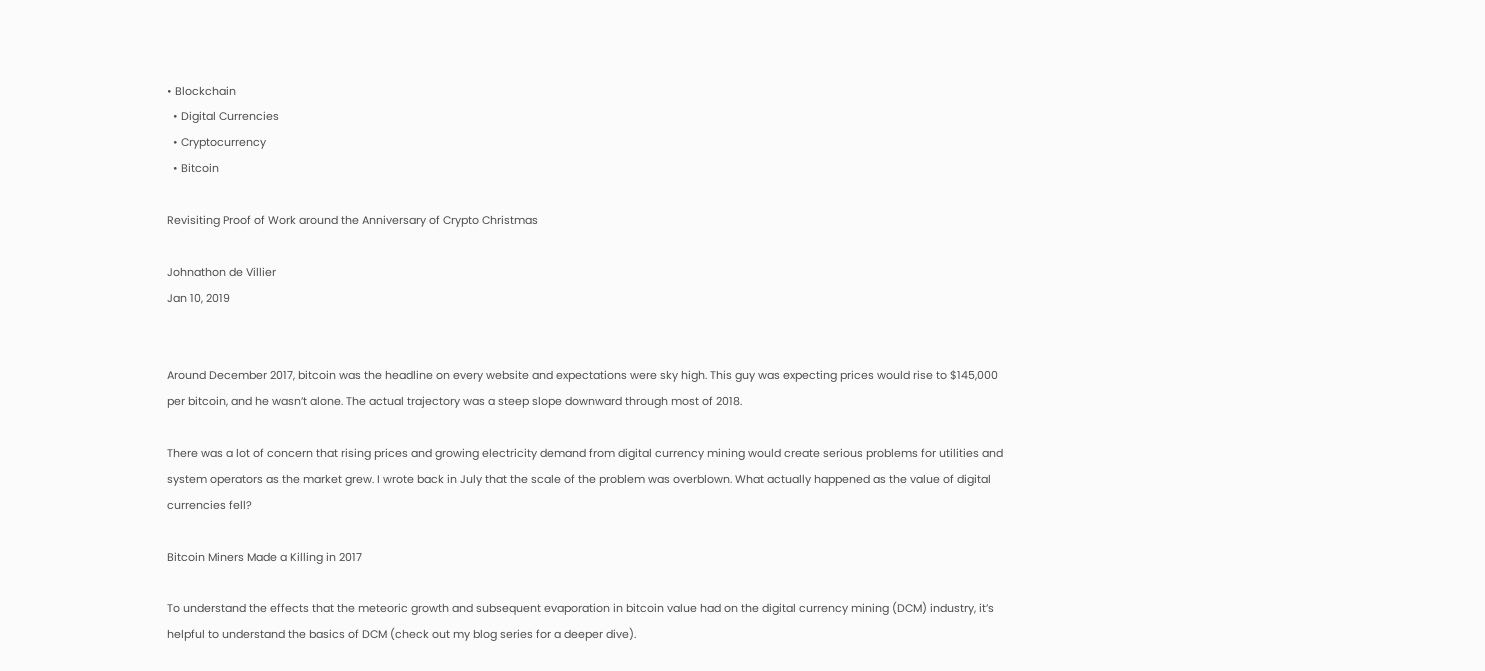• Blockchain
  • Digital Currencies
  • Cryptocurrency
  • Bitcoin

Revisiting Proof of Work around the Anniversary of Crypto Christmas

Johnathon de Villier
Jan 10, 2019


Around December 2017, bitcoin was the headline on every website and expectations were sky high. This guy was expecting prices would rise to $145,000 per bitcoin, and he wasn’t alone. The actual trajectory was a steep slope downward through most of 2018.

There was a lot of concern that rising prices and growing electricity demand from digital currency mining would create serious problems for utilities and system operators as the market grew. I wrote back in July that the scale of the problem was overblown. What actually happened as the value of digital currencies fell?

Bitcoin Miners Made a Killing in 2017

To understand the effects that the meteoric growth and subsequent evaporation in bitcoin value had on the digital currency mining (DCM) industry, it’s helpful to understand the basics of DCM (check out my blog series for a deeper dive).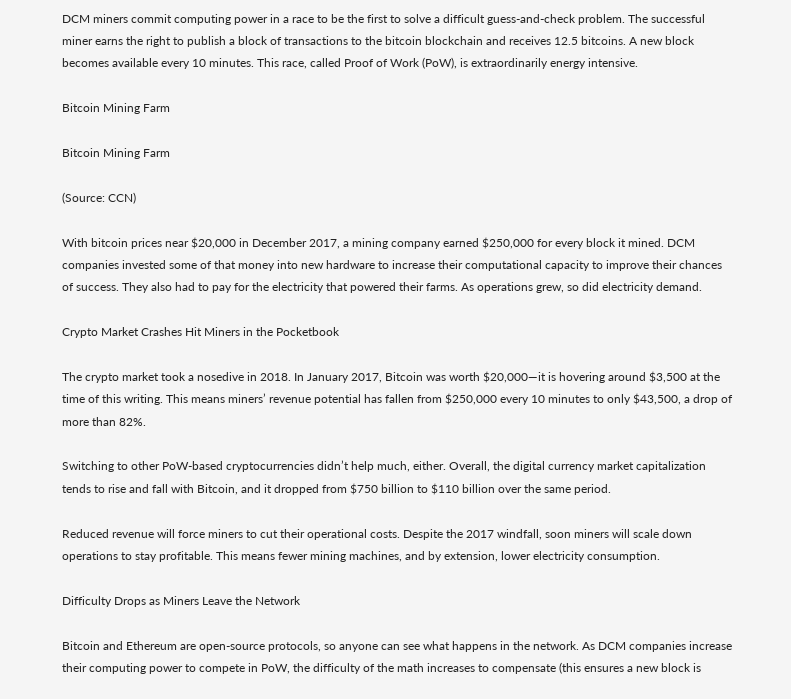DCM miners commit computing power in a race to be the first to solve a difficult guess-and-check problem. The successful miner earns the right to publish a block of transactions to the bitcoin blockchain and receives 12.5 bitcoins. A new block becomes available every 10 minutes. This race, called Proof of Work (PoW), is extraordinarily energy intensive.

Bitcoin Mining Farm

Bitcoin Mining Farm

(Source: CCN)

With bitcoin prices near $20,000 in December 2017, a mining company earned $250,000 for every block it mined. DCM companies invested some of that money into new hardware to increase their computational capacity to improve their chances of success. They also had to pay for the electricity that powered their farms. As operations grew, so did electricity demand.

Crypto Market Crashes Hit Miners in the Pocketbook

The crypto market took a nosedive in 2018. In January 2017, Bitcoin was worth $20,000—it is hovering around $3,500 at the time of this writing. This means miners’ revenue potential has fallen from $250,000 every 10 minutes to only $43,500, a drop of more than 82%.

Switching to other PoW-based cryptocurrencies didn’t help much, either. Overall, the digital currency market capitalization tends to rise and fall with Bitcoin, and it dropped from $750 billion to $110 billion over the same period.

Reduced revenue will force miners to cut their operational costs. Despite the 2017 windfall, soon miners will scale down operations to stay profitable. This means fewer mining machines, and by extension, lower electricity consumption.

Difficulty Drops as Miners Leave the Network

Bitcoin and Ethereum are open-source protocols, so anyone can see what happens in the network. As DCM companies increase their computing power to compete in PoW, the difficulty of the math increases to compensate (this ensures a new block is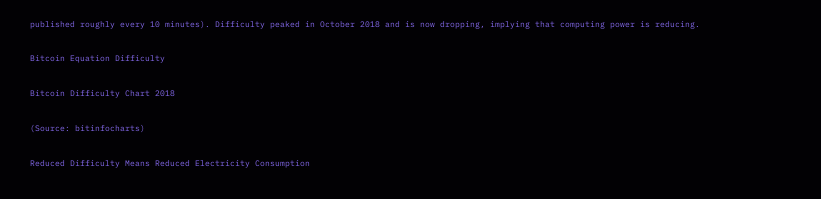published roughly every 10 minutes). Difficulty peaked in October 2018 and is now dropping, implying that computing power is reducing.

Bitcoin Equation Difficulty

Bitcoin Difficulty Chart 2018

(Source: bitinfocharts)

Reduced Difficulty Means Reduced Electricity Consumption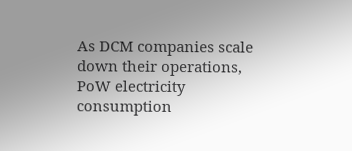As DCM companies scale down their operations, PoW electricity consumption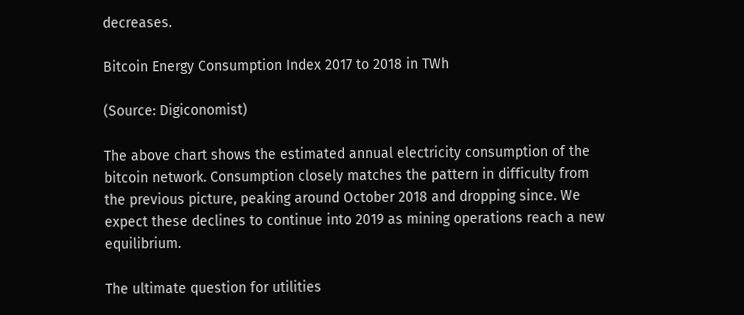decreases.

Bitcoin Energy Consumption Index 2017 to 2018 in TWh

(Source: Digiconomist)

The above chart shows the estimated annual electricity consumption of the bitcoin network. Consumption closely matches the pattern in difficulty from the previous picture, peaking around October 2018 and dropping since. We expect these declines to continue into 2019 as mining operations reach a new equilibrium.

The ultimate question for utilities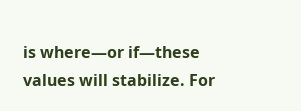is where—or if—these values will stabilize. For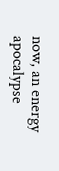now, an energy apocalypse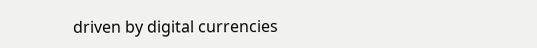driven by digital currencies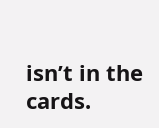isn’t in the cards.